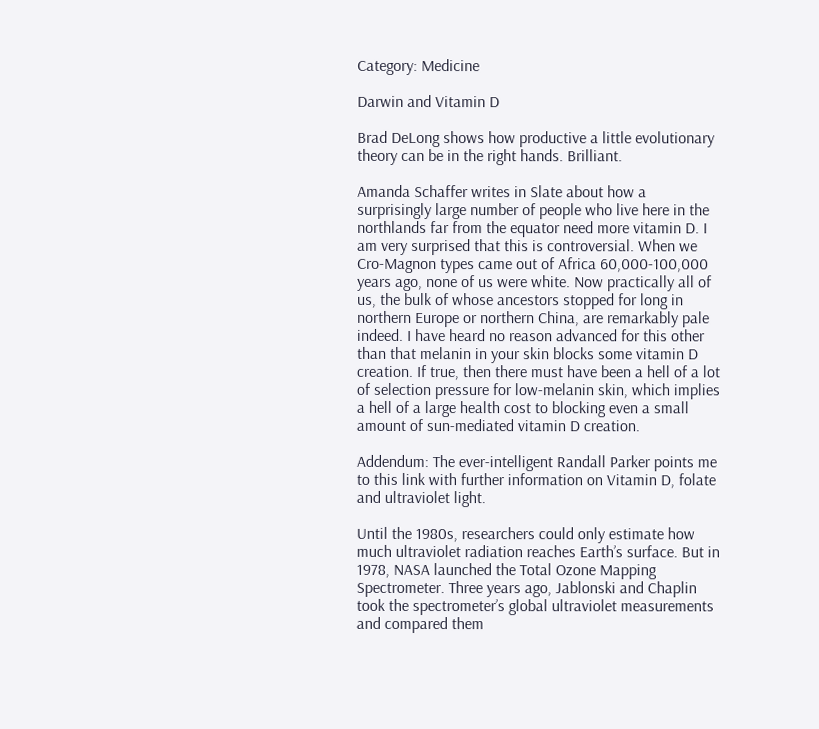Category: Medicine

Darwin and Vitamin D

Brad DeLong shows how productive a little evolutionary theory can be in the right hands. Brilliant.

Amanda Schaffer writes in Slate about how a surprisingly large number of people who live here in the northlands far from the equator need more vitamin D. I am very surprised that this is controversial. When we Cro-Magnon types came out of Africa 60,000-100,000 years ago, none of us were white. Now practically all of us, the bulk of whose ancestors stopped for long in northern Europe or northern China, are remarkably pale indeed. I have heard no reason advanced for this other than that melanin in your skin blocks some vitamin D creation. If true, then there must have been a hell of a lot of selection pressure for low-melanin skin, which implies a hell of a large health cost to blocking even a small amount of sun-mediated vitamin D creation.

Addendum: The ever-intelligent Randall Parker points me to this link with further information on Vitamin D, folate and ultraviolet light.

Until the 1980s, researchers could only estimate how much ultraviolet radiation reaches Earth’s surface. But in 1978, NASA launched the Total Ozone Mapping Spectrometer. Three years ago, Jablonski and Chaplin took the spectrometer’s global ultraviolet measurements and compared them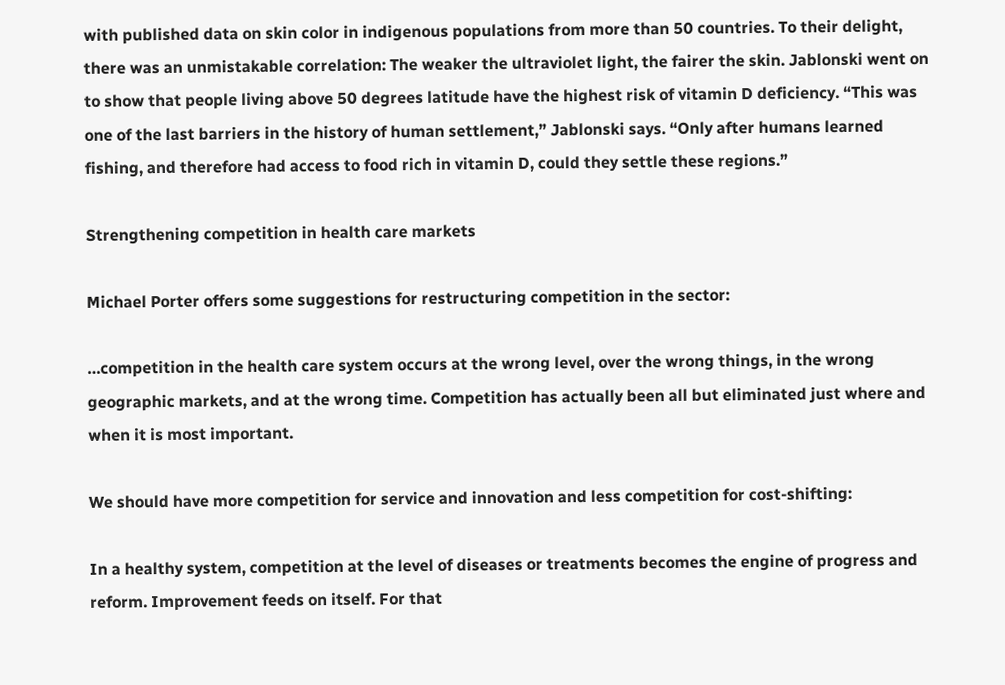with published data on skin color in indigenous populations from more than 50 countries. To their delight, there was an unmistakable correlation: The weaker the ultraviolet light, the fairer the skin. Jablonski went on to show that people living above 50 degrees latitude have the highest risk of vitamin D deficiency. “This was one of the last barriers in the history of human settlement,” Jablonski says. “Only after humans learned fishing, and therefore had access to food rich in vitamin D, could they settle these regions.”

Strengthening competition in health care markets

Michael Porter offers some suggestions for restructuring competition in the sector:

…competition in the health care system occurs at the wrong level, over the wrong things, in the wrong geographic markets, and at the wrong time. Competition has actually been all but eliminated just where and when it is most important.

We should have more competition for service and innovation and less competition for cost-shifting:

In a healthy system, competition at the level of diseases or treatments becomes the engine of progress and reform. Improvement feeds on itself. For that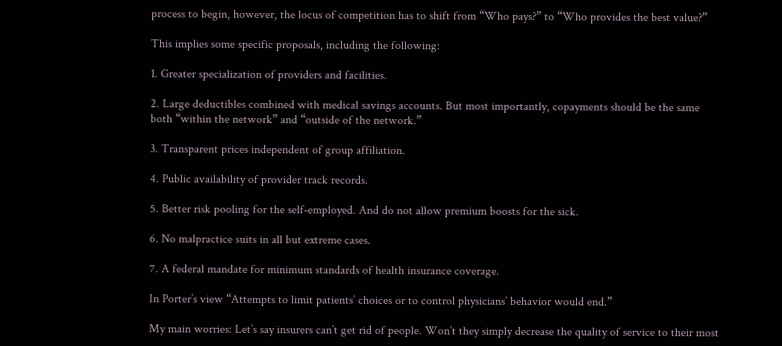process to begin, however, the locus of competition has to shift from “Who pays?” to “Who provides the best value?”

This implies some specific proposals, including the following:

1. Greater specialization of providers and facilities.

2. Large deductibles combined with medical savings accounts. But most importantly, copayments should be the same both “within the network” and “outside of the network.”

3. Transparent prices independent of group affiliation.

4. Public availability of provider track records.

5. Better risk pooling for the self-employed. And do not allow premium boosts for the sick.

6. No malpractice suits in all but extreme cases.

7. A federal mandate for minimum standards of health insurance coverage.

In Porter’s view “Attempts to limit patients’ choices or to control physicians’ behavior would end.”

My main worries: Let’s say insurers can’t get rid of people. Won’t they simply decrease the quality of service to their most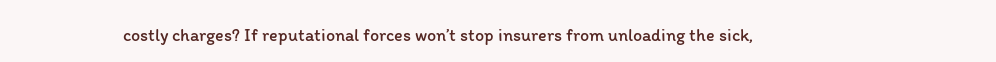costly charges? If reputational forces won’t stop insurers from unloading the sick,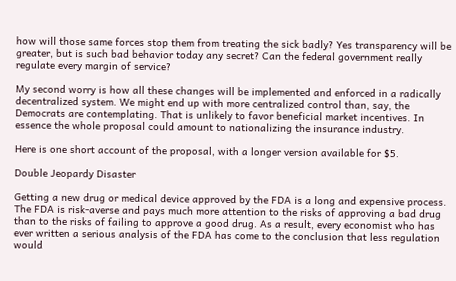how will those same forces stop them from treating the sick badly? Yes transparency will be greater, but is such bad behavior today any secret? Can the federal government really regulate every margin of service?

My second worry is how all these changes will be implemented and enforced in a radically decentralized system. We might end up with more centralized control than, say, the Democrats are contemplating. That is unlikely to favor beneficial market incentives. In essence the whole proposal could amount to nationalizing the insurance industry.

Here is one short account of the proposal, with a longer version available for $5.

Double Jeopardy Disaster

Getting a new drug or medical device approved by the FDA is a long and expensive process. The FDA is risk-averse and pays much more attention to the risks of approving a bad drug than to the risks of failing to approve a good drug. As a result, every economist who has ever written a serious analysis of the FDA has come to the conclusion that less regulation would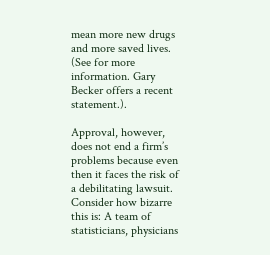mean more new drugs and more saved lives. (See for more information. Gary Becker offers a recent statement.).

Approval, however, does not end a firm’s problems because even then it faces the risk of a debilitating lawsuit. Consider how bizarre this is: A team of statisticians, physicians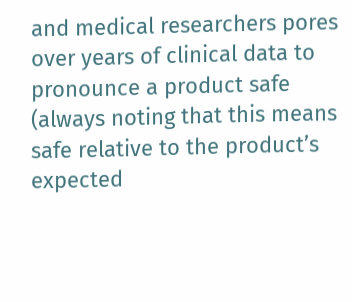and medical researchers pores over years of clinical data to pronounce a product safe (always noting that this means safe relative to the product’s expected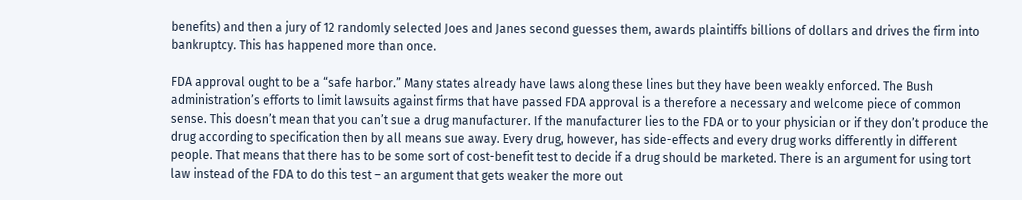benefits) and then a jury of 12 randomly selected Joes and Janes second guesses them, awards plaintiffs billions of dollars and drives the firm into bankruptcy. This has happened more than once.

FDA approval ought to be a “safe harbor.” Many states already have laws along these lines but they have been weakly enforced. The Bush administration’s efforts to limit lawsuits against firms that have passed FDA approval is a therefore a necessary and welcome piece of common sense. This doesn’t mean that you can’t sue a drug manufacturer. If the manufacturer lies to the FDA or to your physician or if they don’t produce the drug according to specification then by all means sue away. Every drug, however, has side-effects and every drug works differently in different people. That means that there has to be some sort of cost-benefit test to decide if a drug should be marketed. There is an argument for using tort law instead of the FDA to do this test – an argument that gets weaker the more out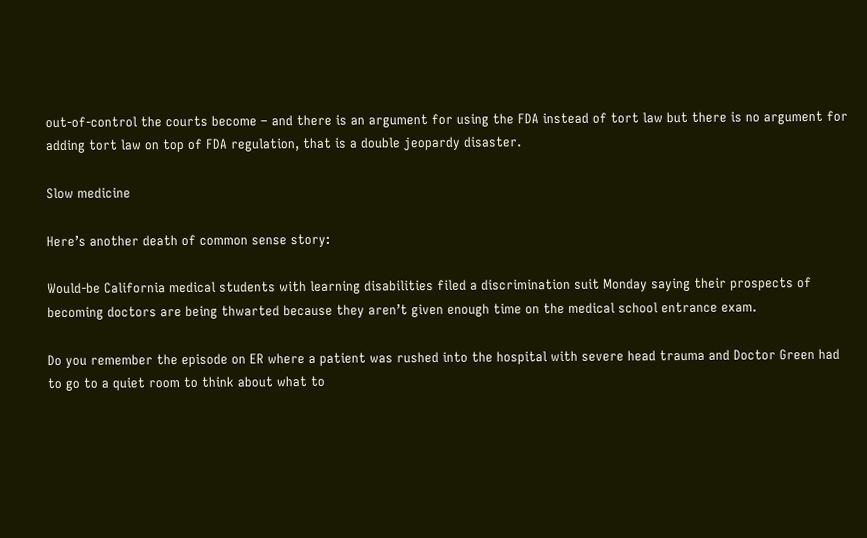out-of-control the courts become – and there is an argument for using the FDA instead of tort law but there is no argument for adding tort law on top of FDA regulation, that is a double jeopardy disaster.

Slow medicine

Here’s another death of common sense story:

Would-be California medical students with learning disabilities filed a discrimination suit Monday saying their prospects of becoming doctors are being thwarted because they aren’t given enough time on the medical school entrance exam.

Do you remember the episode on ER where a patient was rushed into the hospital with severe head trauma and Doctor Green had to go to a quiet room to think about what to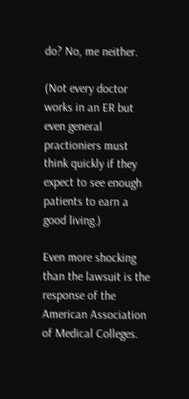do? No, me neither.

(Not every doctor works in an ER but even general practioniers must think quickly if they expect to see enough patients to earn a good living.)

Even more shocking than the lawsuit is the response of the American Association of Medical Colleges.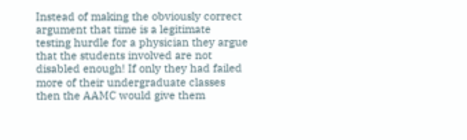Instead of making the obviously correct argument that time is a legitimate testing hurdle for a physician they argue that the students involved are not disabled enough! If only they had failed more of their undergraduate classes then the AAMC would give them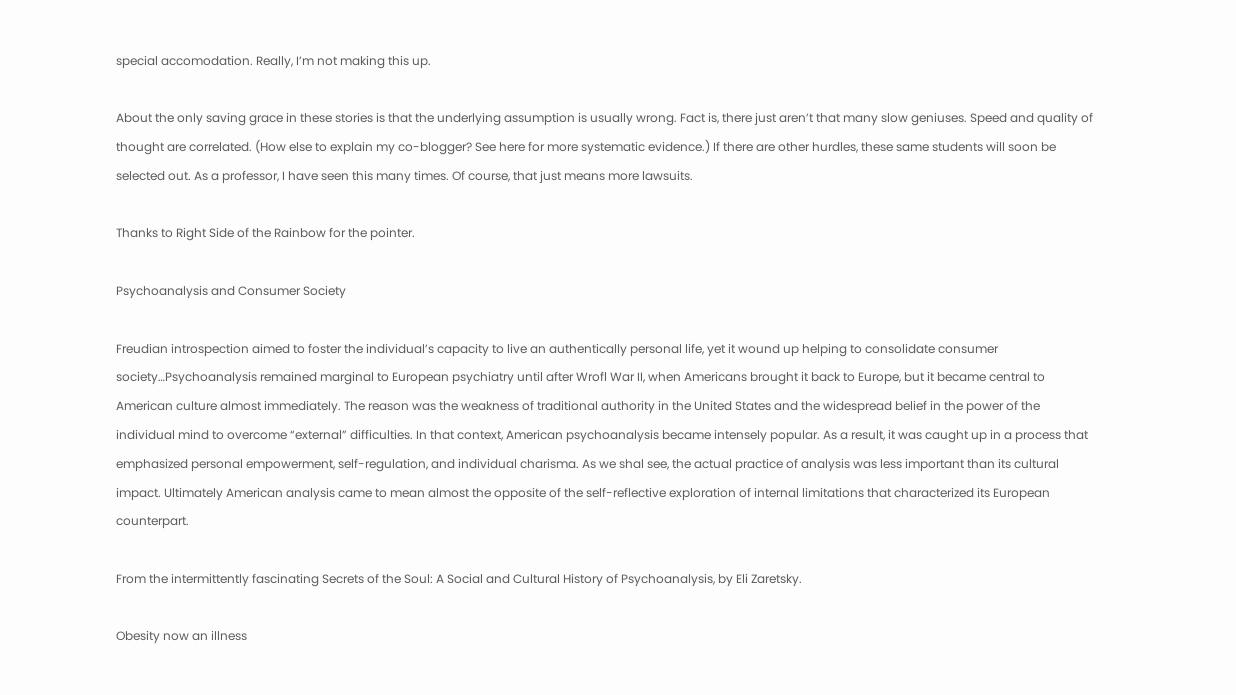special accomodation. Really, I’m not making this up.

About the only saving grace in these stories is that the underlying assumption is usually wrong. Fact is, there just aren’t that many slow geniuses. Speed and quality of thought are correlated. (How else to explain my co-blogger? See here for more systematic evidence.) If there are other hurdles, these same students will soon be selected out. As a professor, I have seen this many times. Of course, that just means more lawsuits.

Thanks to Right Side of the Rainbow for the pointer.

Psychoanalysis and Consumer Society

Freudian introspection aimed to foster the individual’s capacity to live an authentically personal life, yet it wound up helping to consolidate consumer society…Psychoanalysis remained marginal to European psychiatry until after Wrofl War II, when Americans brought it back to Europe, but it became central to American culture almost immediately. The reason was the weakness of traditional authority in the United States and the widespread belief in the power of the individual mind to overcome “external” difficulties. In that context, American psychoanalysis became intensely popular. As a result, it was caught up in a process that emphasized personal empowerment, self-regulation, and individual charisma. As we shal see, the actual practice of analysis was less important than its cultural impact. Ultimately American analysis came to mean almost the opposite of the self-reflective exploration of internal limitations that characterized its European counterpart.

From the intermittently fascinating Secrets of the Soul: A Social and Cultural History of Psychoanalysis, by Eli Zaretsky.

Obesity now an illness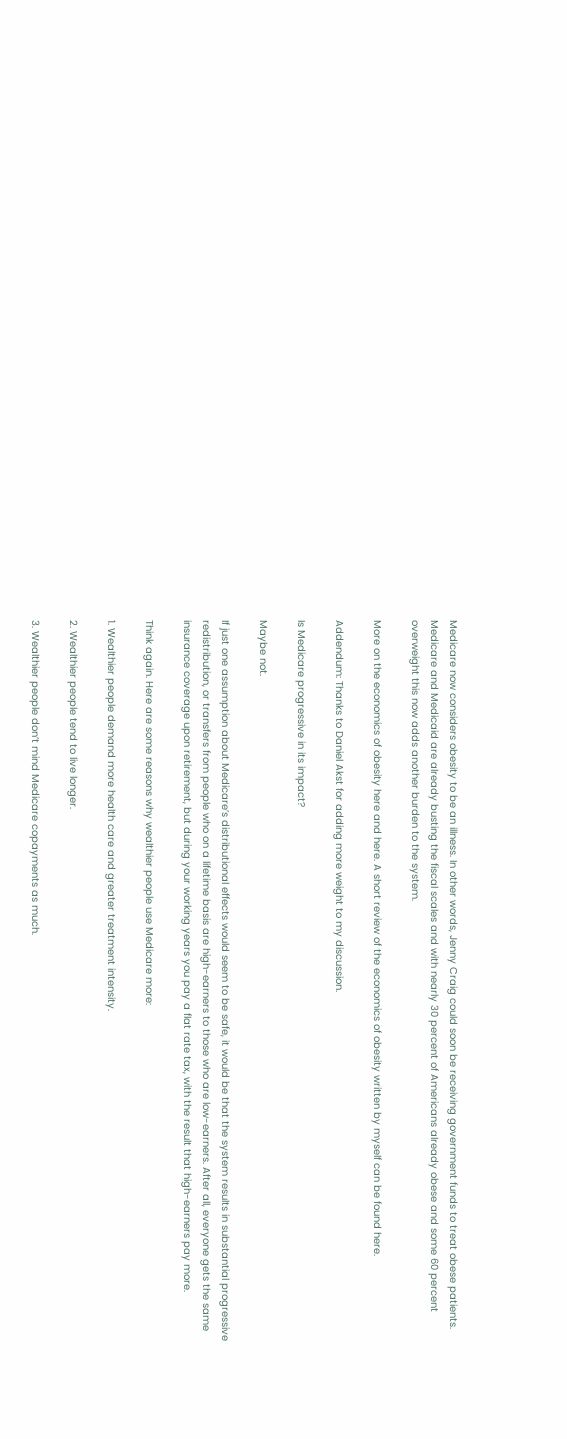Medicare now considers obesity to be an illness. In other words, Jenny Craig could soon be receiving government funds to treat obese patients. Medicare and Medicaid are already busting the fiscal scales and with nearly 30 percent of Americans already obese and some 60 percent overweight this now adds another burden to the system.

More on the economics of obesity here and here. A short review of the economics of obesity written by myself can be found here.

Addendum: Thanks to Daniel Akst for adding more weight to my discussion.

Is Medicare progressive in its impact?

Maybe not.

If just one assumption about Medicare’s distributional effects would seem to be safe, it would be that the system results in substantial progressive redistribution, or transfers from people who on a lifetime basis are high-earners to those who are low-earners. After all, everyone gets the same insurance coverage upon retirement, but during your working years you pay a flat rate tax, with the result that high-earners pay more.

Think again. Here are some reasons why wealthier people use Medicare more:

1. Wealthier people demand more health care and greater treatment intensity.

2. Wealthier people tend to live longer.

3. Wealthier people don’t mind Medicare copayments as much.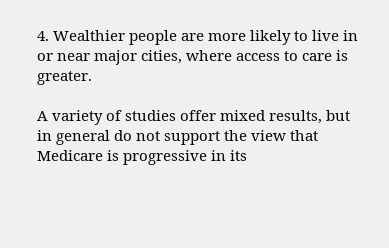4. Wealthier people are more likely to live in or near major cities, where access to care is greater.

A variety of studies offer mixed results, but in general do not support the view that Medicare is progressive in its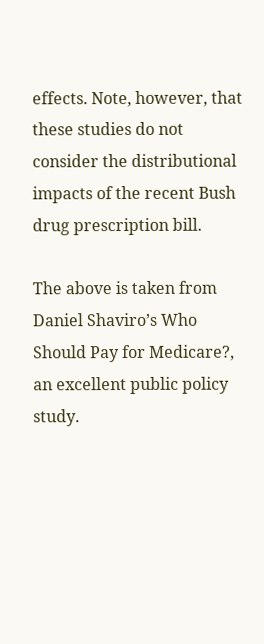effects. Note, however, that these studies do not consider the distributional impacts of the recent Bush drug prescription bill.

The above is taken from Daniel Shaviro’s Who Should Pay for Medicare?, an excellent public policy study.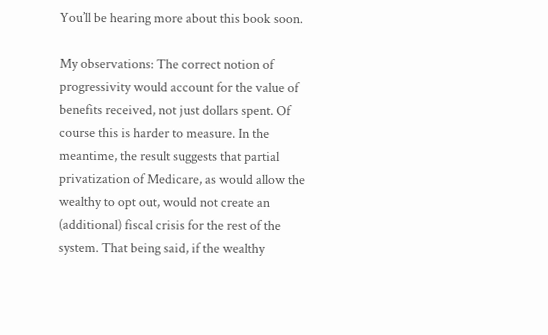You’ll be hearing more about this book soon.

My observations: The correct notion of progressivity would account for the value of benefits received, not just dollars spent. Of course this is harder to measure. In the meantime, the result suggests that partial privatization of Medicare, as would allow the wealthy to opt out, would not create an (additional) fiscal crisis for the rest of the system. That being said, if the wealthy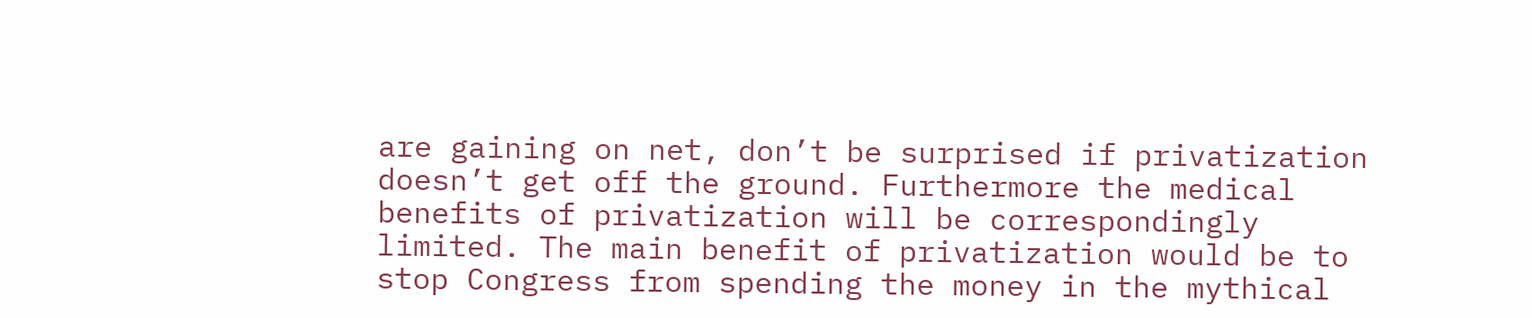are gaining on net, don’t be surprised if privatization doesn’t get off the ground. Furthermore the medical benefits of privatization will be correspondingly limited. The main benefit of privatization would be to stop Congress from spending the money in the mythical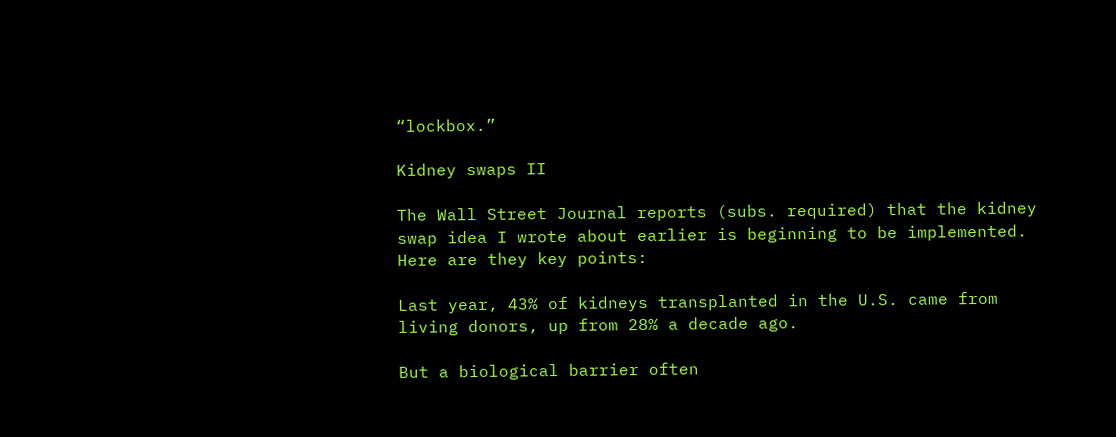“lockbox.”

Kidney swaps II

The Wall Street Journal reports (subs. required) that the kidney swap idea I wrote about earlier is beginning to be implemented. Here are they key points:

Last year, 43% of kidneys transplanted in the U.S. came from living donors, up from 28% a decade ago.

But a biological barrier often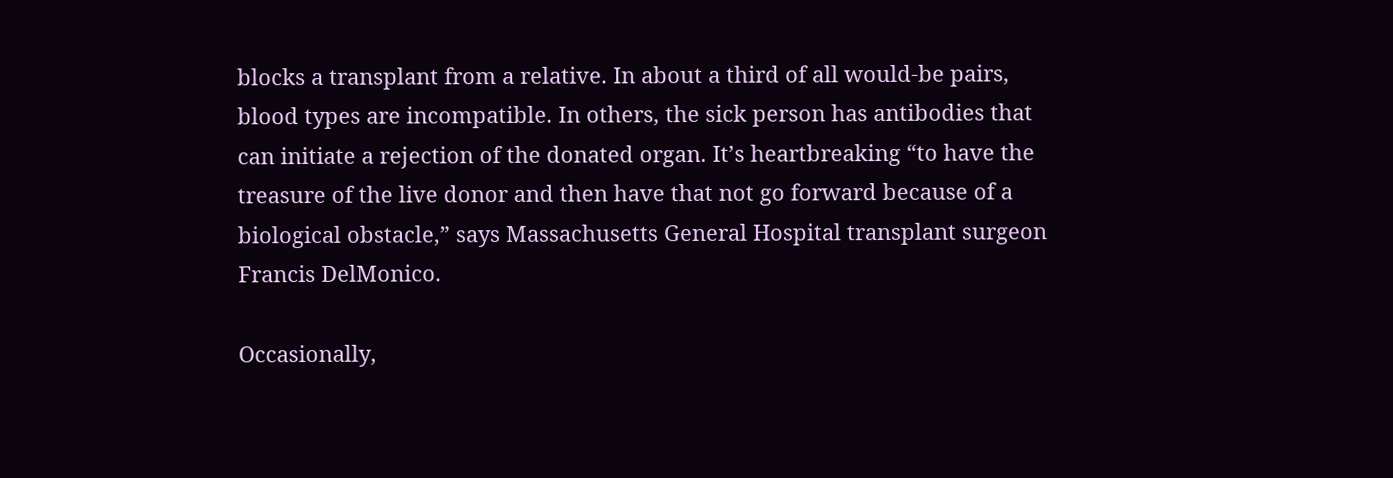blocks a transplant from a relative. In about a third of all would-be pairs, blood types are incompatible. In others, the sick person has antibodies that can initiate a rejection of the donated organ. It’s heartbreaking “to have the treasure of the live donor and then have that not go forward because of a biological obstacle,” says Massachusetts General Hospital transplant surgeon Francis DelMonico.

Occasionally,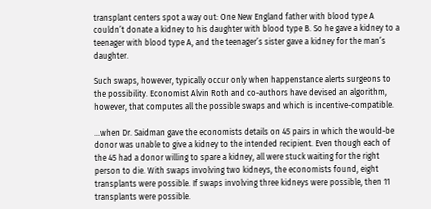transplant centers spot a way out: One New England father with blood type A couldn’t donate a kidney to his daughter with blood type B. So he gave a kidney to a teenager with blood type A, and the teenager’s sister gave a kidney for the man’s daughter.

Such swaps, however, typically occur only when happenstance alerts surgeons to the possibility. Economist Alvin Roth and co-authors have devised an algorithm, however, that computes all the possible swaps and which is incentive-compatible.

…when Dr. Saidman gave the economists details on 45 pairs in which the would-be donor was unable to give a kidney to the intended recipient. Even though each of the 45 had a donor willing to spare a kidney, all were stuck waiting for the right person to die. With swaps involving two kidneys, the economists found, eight transplants were possible. If swaps involving three kidneys were possible, then 11 transplants were possible.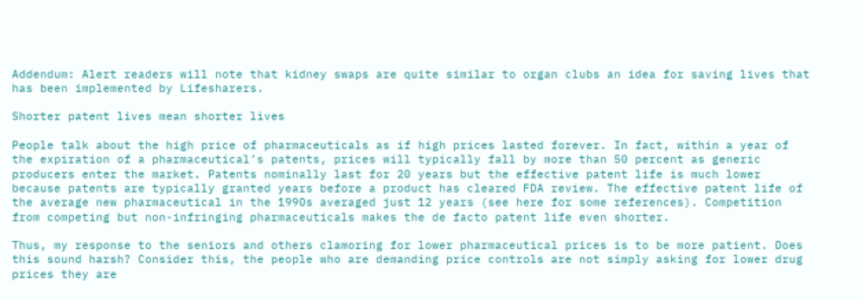Addendum: Alert readers will note that kidney swaps are quite similar to organ clubs an idea for saving lives that has been implemented by Lifesharers.

Shorter patent lives mean shorter lives

People talk about the high price of pharmaceuticals as if high prices lasted forever. In fact, within a year of the expiration of a pharmaceutical’s patents, prices will typically fall by more than 50 percent as generic producers enter the market. Patents nominally last for 20 years but the effective patent life is much lower because patents are typically granted years before a product has cleared FDA review. The effective patent life of the average new pharmaceutical in the 1990s averaged just 12 years (see here for some references). Competition from competing but non-infringing pharmaceuticals makes the de facto patent life even shorter.

Thus, my response to the seniors and others clamoring for lower pharmaceutical prices is to be more patient. Does this sound harsh? Consider this, the people who are demanding price controls are not simply asking for lower drug prices they are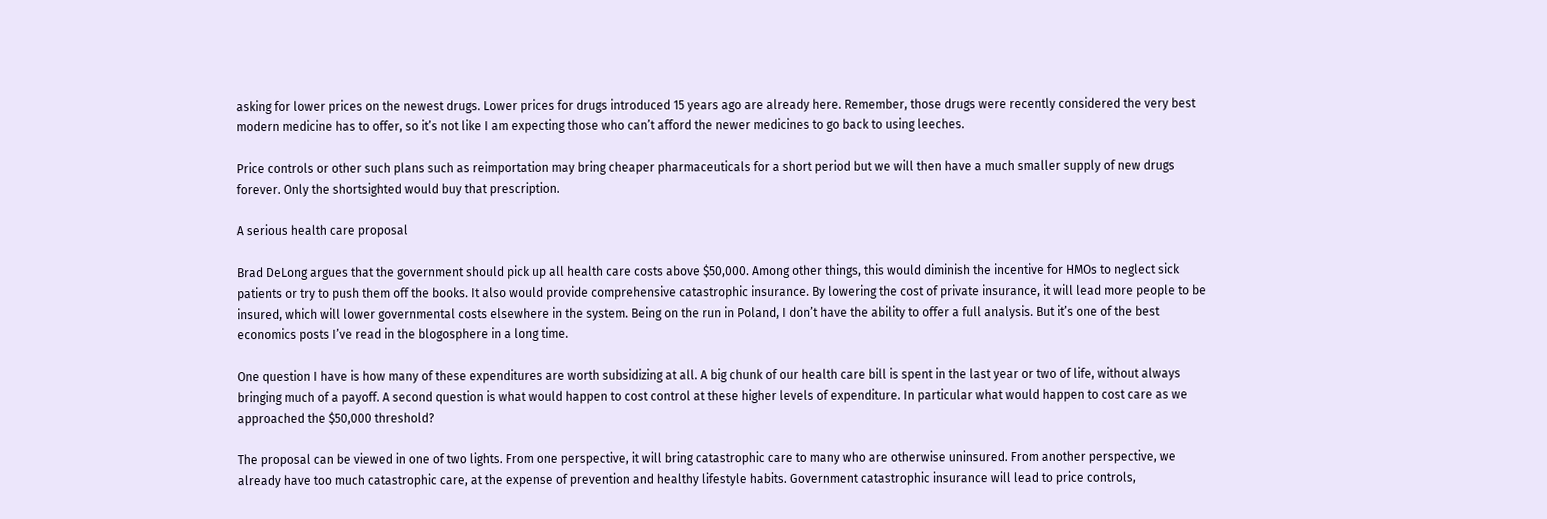asking for lower prices on the newest drugs. Lower prices for drugs introduced 15 years ago are already here. Remember, those drugs were recently considered the very best modern medicine has to offer, so it’s not like I am expecting those who can’t afford the newer medicines to go back to using leeches.

Price controls or other such plans such as reimportation may bring cheaper pharmaceuticals for a short period but we will then have a much smaller supply of new drugs forever. Only the shortsighted would buy that prescription.

A serious health care proposal

Brad DeLong argues that the government should pick up all health care costs above $50,000. Among other things, this would diminish the incentive for HMOs to neglect sick patients or try to push them off the books. It also would provide comprehensive catastrophic insurance. By lowering the cost of private insurance, it will lead more people to be insured, which will lower governmental costs elsewhere in the system. Being on the run in Poland, I don’t have the ability to offer a full analysis. But it’s one of the best economics posts I’ve read in the blogosphere in a long time.

One question I have is how many of these expenditures are worth subsidizing at all. A big chunk of our health care bill is spent in the last year or two of life, without always bringing much of a payoff. A second question is what would happen to cost control at these higher levels of expenditure. In particular what would happen to cost care as we approached the $50,000 threshold?

The proposal can be viewed in one of two lights. From one perspective, it will bring catastrophic care to many who are otherwise uninsured. From another perspective, we already have too much catastrophic care, at the expense of prevention and healthy lifestyle habits. Government catastrophic insurance will lead to price controls,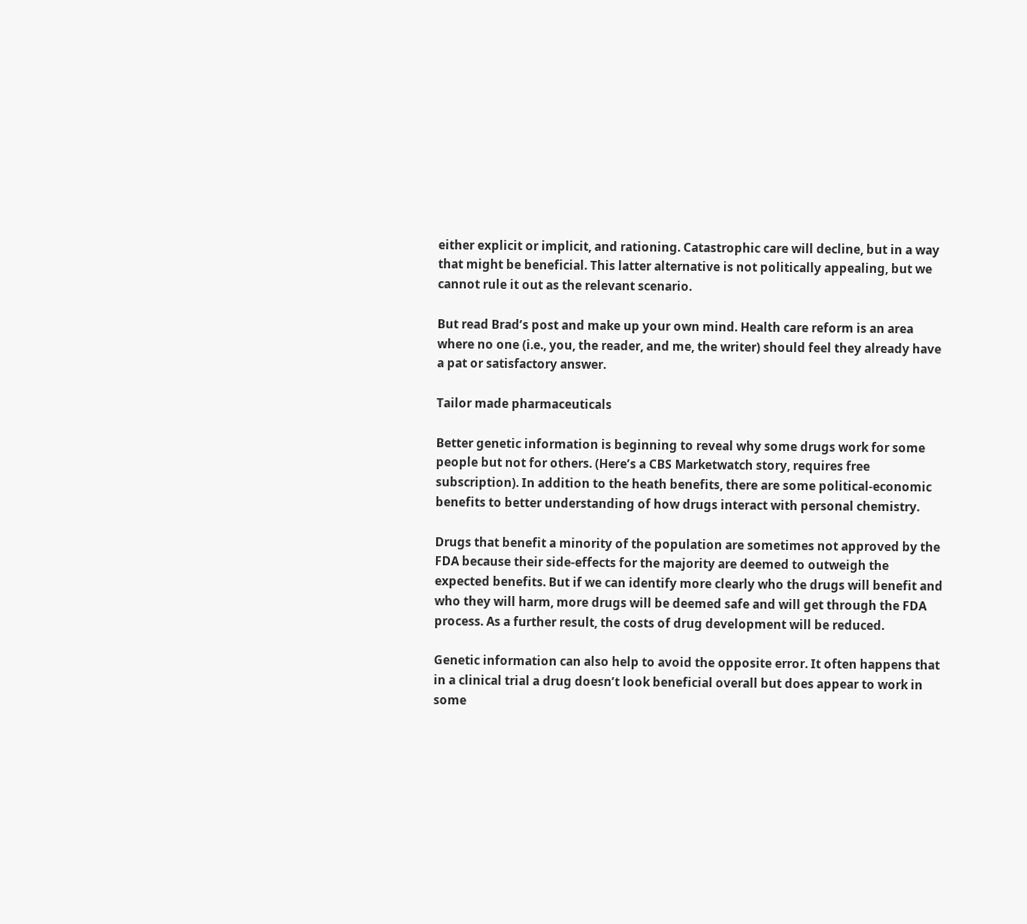either explicit or implicit, and rationing. Catastrophic care will decline, but in a way that might be beneficial. This latter alternative is not politically appealing, but we cannot rule it out as the relevant scenario.

But read Brad’s post and make up your own mind. Health care reform is an area where no one (i.e., you, the reader, and me, the writer) should feel they already have a pat or satisfactory answer.

Tailor made pharmaceuticals

Better genetic information is beginning to reveal why some drugs work for some people but not for others. (Here’s a CBS Marketwatch story, requires free subscription). In addition to the heath benefits, there are some political-economic benefits to better understanding of how drugs interact with personal chemistry.

Drugs that benefit a minority of the population are sometimes not approved by the FDA because their side-effects for the majority are deemed to outweigh the expected benefits. But if we can identify more clearly who the drugs will benefit and who they will harm, more drugs will be deemed safe and will get through the FDA process. As a further result, the costs of drug development will be reduced.

Genetic information can also help to avoid the opposite error. It often happens that in a clinical trial a drug doesn’t look beneficial overall but does appear to work in some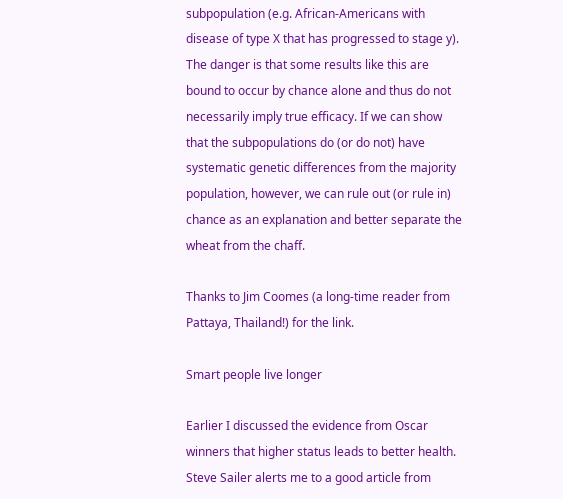subpopulation (e.g. African-Americans with disease of type X that has progressed to stage y). The danger is that some results like this are bound to occur by chance alone and thus do not necessarily imply true efficacy. If we can show that the subpopulations do (or do not) have systematic genetic differences from the majority population, however, we can rule out (or rule in) chance as an explanation and better separate the wheat from the chaff.

Thanks to Jim Coomes (a long-time reader from Pattaya, Thailand!) for the link.

Smart people live longer

Earlier I discussed the evidence from Oscar winners that higher status leads to better health. Steve Sailer alerts me to a good article from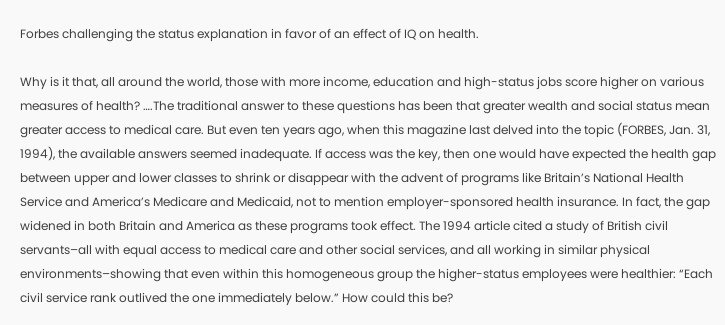Forbes challenging the status explanation in favor of an effect of IQ on health.

Why is it that, all around the world, those with more income, education and high-status jobs score higher on various measures of health? ….The traditional answer to these questions has been that greater wealth and social status mean greater access to medical care. But even ten years ago, when this magazine last delved into the topic (FORBES, Jan. 31, 1994), the available answers seemed inadequate. If access was the key, then one would have expected the health gap between upper and lower classes to shrink or disappear with the advent of programs like Britain’s National Health Service and America’s Medicare and Medicaid, not to mention employer-sponsored health insurance. In fact, the gap widened in both Britain and America as these programs took effect. The 1994 article cited a study of British civil servants–all with equal access to medical care and other social services, and all working in similar physical environments–showing that even within this homogeneous group the higher-status employees were healthier: “Each civil service rank outlived the one immediately below.” How could this be?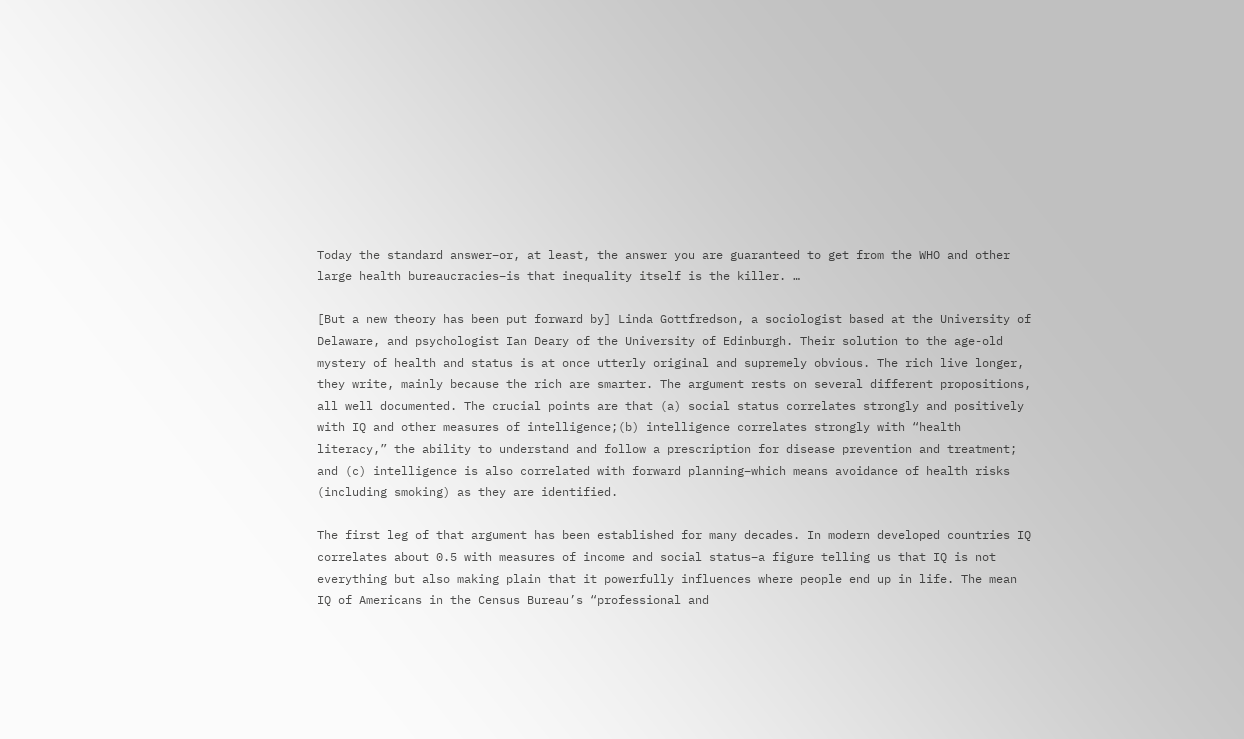Today the standard answer–or, at least, the answer you are guaranteed to get from the WHO and other large health bureaucracies–is that inequality itself is the killer. …

[But a new theory has been put forward by] Linda Gottfredson, a sociologist based at the University of Delaware, and psychologist Ian Deary of the University of Edinburgh. Their solution to the age-old mystery of health and status is at once utterly original and supremely obvious. The rich live longer, they write, mainly because the rich are smarter. The argument rests on several different propositions, all well documented. The crucial points are that (a) social status correlates strongly and positively with IQ and other measures of intelligence;(b) intelligence correlates strongly with “health literacy,” the ability to understand and follow a prescription for disease prevention and treatment; and (c) intelligence is also correlated with forward planning–which means avoidance of health risks (including smoking) as they are identified.

The first leg of that argument has been established for many decades. In modern developed countries IQ correlates about 0.5 with measures of income and social status–a figure telling us that IQ is not everything but also making plain that it powerfully influences where people end up in life. The mean IQ of Americans in the Census Bureau’s “professional and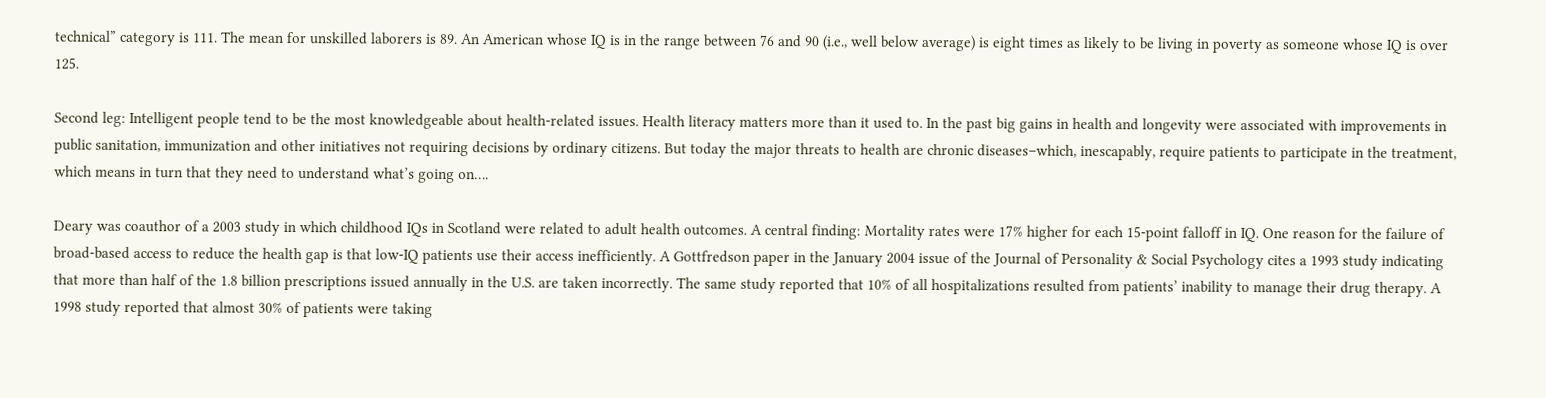technical” category is 111. The mean for unskilled laborers is 89. An American whose IQ is in the range between 76 and 90 (i.e., well below average) is eight times as likely to be living in poverty as someone whose IQ is over 125.

Second leg: Intelligent people tend to be the most knowledgeable about health-related issues. Health literacy matters more than it used to. In the past big gains in health and longevity were associated with improvements in public sanitation, immunization and other initiatives not requiring decisions by ordinary citizens. But today the major threats to health are chronic diseases–which, inescapably, require patients to participate in the treatment, which means in turn that they need to understand what’s going on….

Deary was coauthor of a 2003 study in which childhood IQs in Scotland were related to adult health outcomes. A central finding: Mortality rates were 17% higher for each 15-point falloff in IQ. One reason for the failure of broad-based access to reduce the health gap is that low-IQ patients use their access inefficiently. A Gottfredson paper in the January 2004 issue of the Journal of Personality & Social Psychology cites a 1993 study indicating that more than half of the 1.8 billion prescriptions issued annually in the U.S. are taken incorrectly. The same study reported that 10% of all hospitalizations resulted from patients’ inability to manage their drug therapy. A 1998 study reported that almost 30% of patients were taking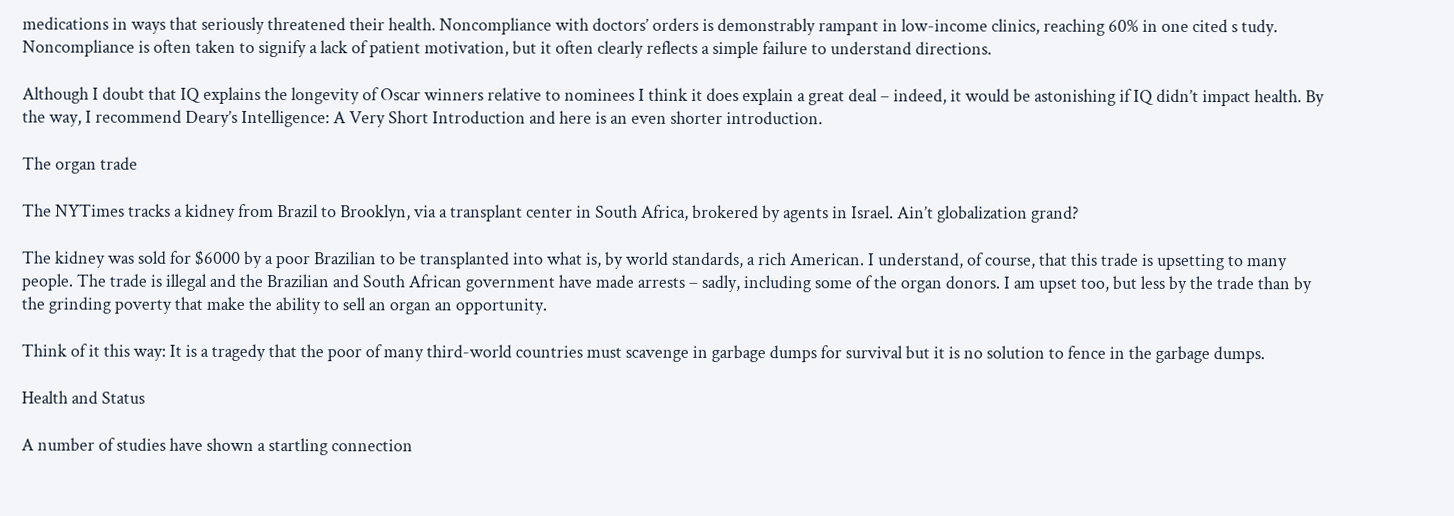medications in ways that seriously threatened their health. Noncompliance with doctors’ orders is demonstrably rampant in low-income clinics, reaching 60% in one cited s tudy. Noncompliance is often taken to signify a lack of patient motivation, but it often clearly reflects a simple failure to understand directions.

Although I doubt that IQ explains the longevity of Oscar winners relative to nominees I think it does explain a great deal – indeed, it would be astonishing if IQ didn’t impact health. By the way, I recommend Deary’s Intelligence: A Very Short Introduction and here is an even shorter introduction.

The organ trade

The NYTimes tracks a kidney from Brazil to Brooklyn, via a transplant center in South Africa, brokered by agents in Israel. Ain’t globalization grand?

The kidney was sold for $6000 by a poor Brazilian to be transplanted into what is, by world standards, a rich American. I understand, of course, that this trade is upsetting to many people. The trade is illegal and the Brazilian and South African government have made arrests – sadly, including some of the organ donors. I am upset too, but less by the trade than by the grinding poverty that make the ability to sell an organ an opportunity.

Think of it this way: It is a tragedy that the poor of many third-world countries must scavenge in garbage dumps for survival but it is no solution to fence in the garbage dumps.

Health and Status

A number of studies have shown a startling connection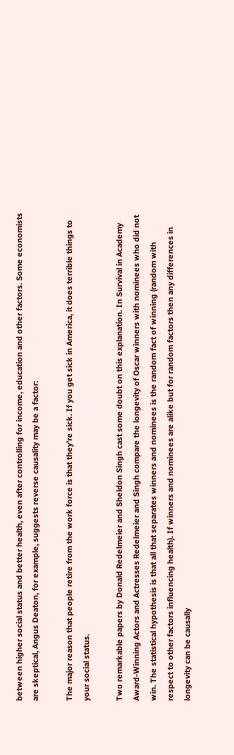between higher social status and better health, even after controlling for income, education and other factors. Some economists are skeptical, Angus Deaton, for example, suggests reverse causality may be a factor:

The major reason that people retire from the work force is that they’re sick. If you get sick in America, it does terrible things to your social status.

Two remarkable papers by Donald Redelmeier and Sheldon Singh cast some doubt on this explanation. In Survival in Academy Award-Winning Actors and Actresses Redelmeier and Singh compare the longevity of Oscar winners with nominees who did not win. The statistical hypothesis is that all that separates winners and nominees is the random fact of winning (random with respect to other factors influencing health). If winners and nominees are alike but for random factors then any differences in longevity can be causally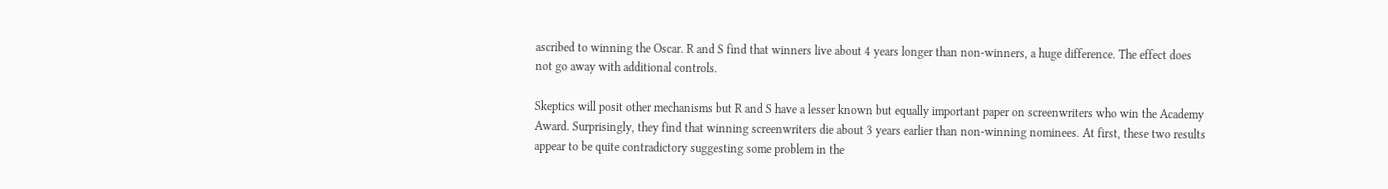ascribed to winning the Oscar. R and S find that winners live about 4 years longer than non-winners, a huge difference. The effect does not go away with additional controls.

Skeptics will posit other mechanisms but R and S have a lesser known but equally important paper on screenwriters who win the Academy Award. Surprisingly, they find that winning screenwriters die about 3 years earlier than non-winning nominees. At first, these two results appear to be quite contradictory suggesting some problem in the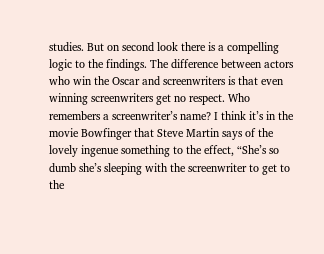studies. But on second look there is a compelling logic to the findings. The difference between actors who win the Oscar and screenwriters is that even winning screenwriters get no respect. Who remembers a screenwriter’s name? I think it’s in the movie Bowfinger that Steve Martin says of the lovely ingenue something to the effect, “She’s so dumb she’s sleeping with the screenwriter to get to the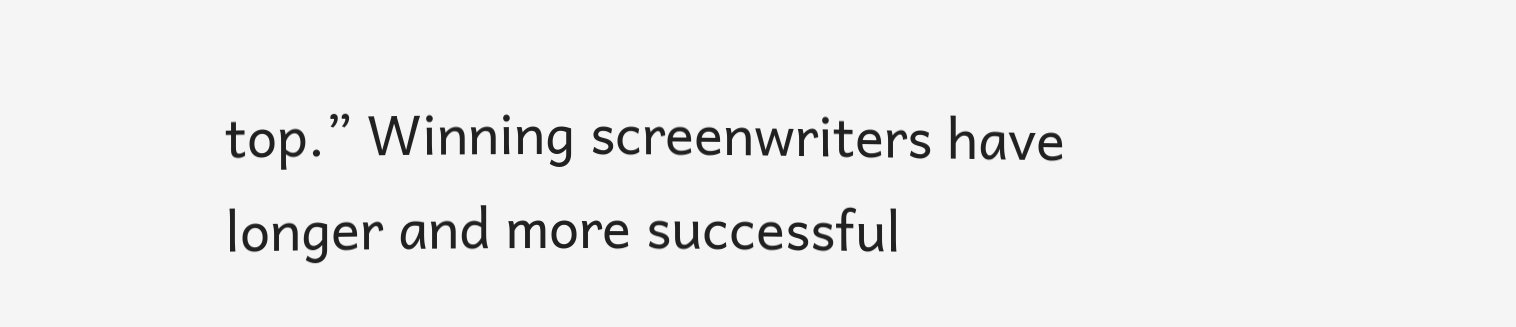top.” Winning screenwriters have longer and more successful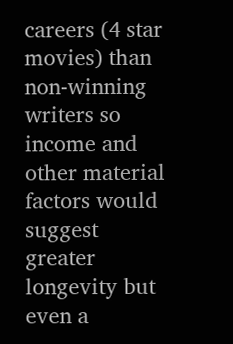careers (4 star movies) than non-winning writers so income and other material factors would suggest greater longevity but even a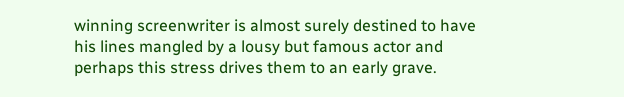winning screenwriter is almost surely destined to have his lines mangled by a lousy but famous actor and perhaps this stress drives them to an early grave.